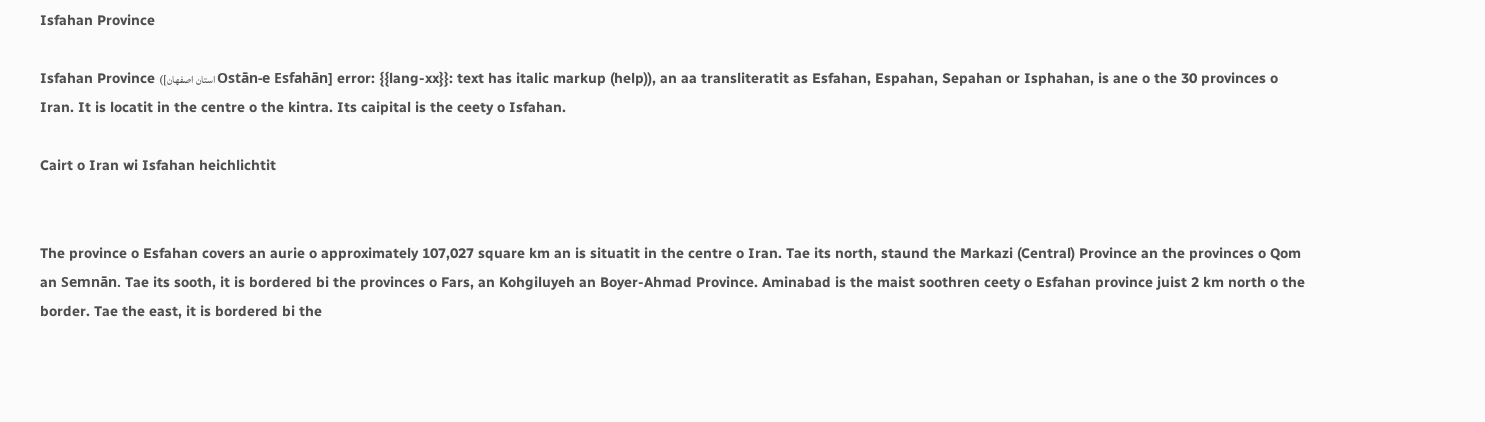Isfahan Province

Isfahan Province ([استان اصفهان Ostān-e Esfahān] error: {{lang-xx}}: text has italic markup (help)), an aa transliteratit as Esfahan, Espahan, Sepahan or Isphahan, is ane o the 30 provinces o Iran. It is locatit in the centre o the kintra. Its caipital is the ceety o Isfahan.

Cairt o Iran wi Isfahan heichlichtit


The province o Esfahan covers an aurie o approximately 107,027 square km an is situatit in the centre o Iran. Tae its north, staund the Markazi (Central) Province an the provinces o Qom an Semnān. Tae its sooth, it is bordered bi the provinces o Fars, an Kohgiluyeh an Boyer-Ahmad Province. Aminabad is the maist soothren ceety o Esfahan province juist 2 km north o the border. Tae the east, it is bordered bi the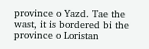province o Yazd. Tae the wast, it is bordered bi the province o Loristan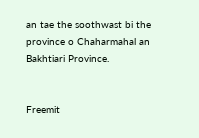an tae the soothwast bi the province o Chaharmahal an Bakhtiari Province.


Freemit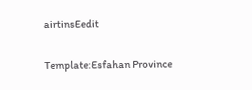airtinsEedit

Template:Esfahan Province